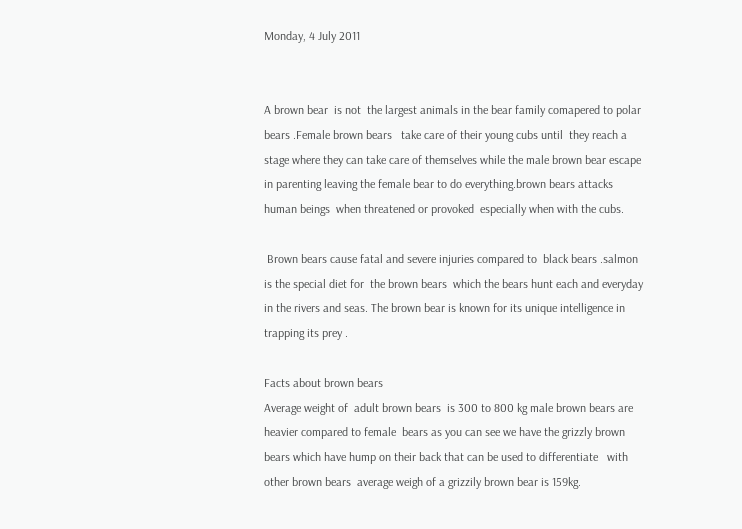Monday, 4 July 2011


A brown bear  is not  the largest animals in the bear family comapered to polar bears .Female brown bears   take care of their young cubs until  they reach a stage where they can take care of themselves while the male brown bear escape in parenting leaving the female bear to do everything.brown bears attacks human beings  when threatened or provoked  especially when with the cubs.

 Brown bears cause fatal and severe injuries compared to  black bears .salmon is the special diet for  the brown bears  which the bears hunt each and everyday in the rivers and seas. The brown bear is known for its unique intelligence in trapping its prey .

Facts about brown bears
Average weight of  adult brown bears  is 300 to 800 kg male brown bears are heavier compared to female  bears as you can see we have the grizzly brown bears which have hump on their back that can be used to differentiate   with other brown bears  average weigh of a grizzily brown bear is 159kg.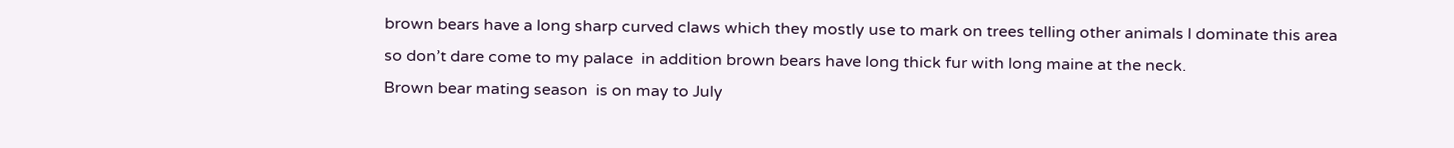brown bears have a long sharp curved claws which they mostly use to mark on trees telling other animals l dominate this area so don’t dare come to my palace  in addition brown bears have long thick fur with long maine at the neck.
Brown bear mating season  is on may to July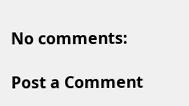No comments:

Post a Comment